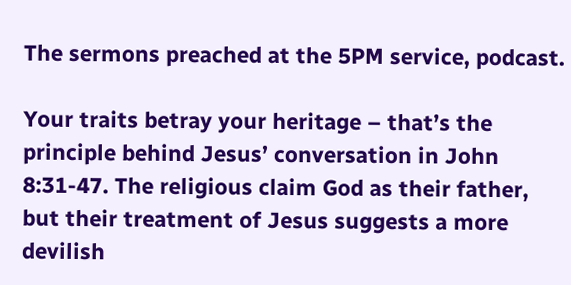The sermons preached at the 5PM service, podcast.

Your traits betray your heritage – that’s the principle behind Jesus’ conversation in John 8:31-47. The religious claim God as their father, but their treatment of Jesus suggests a more devilish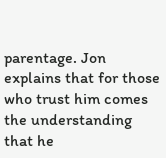parentage. Jon explains that for those who trust him comes the understanding that he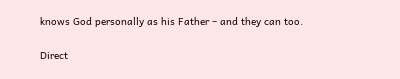knows God personally as his Father – and they can too.

Direct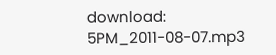download: 5PM_2011-08-07.mp3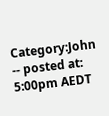Category:John -- posted at: 5:00pm AEDT